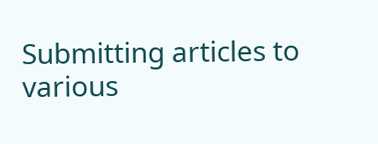Submitting articles to various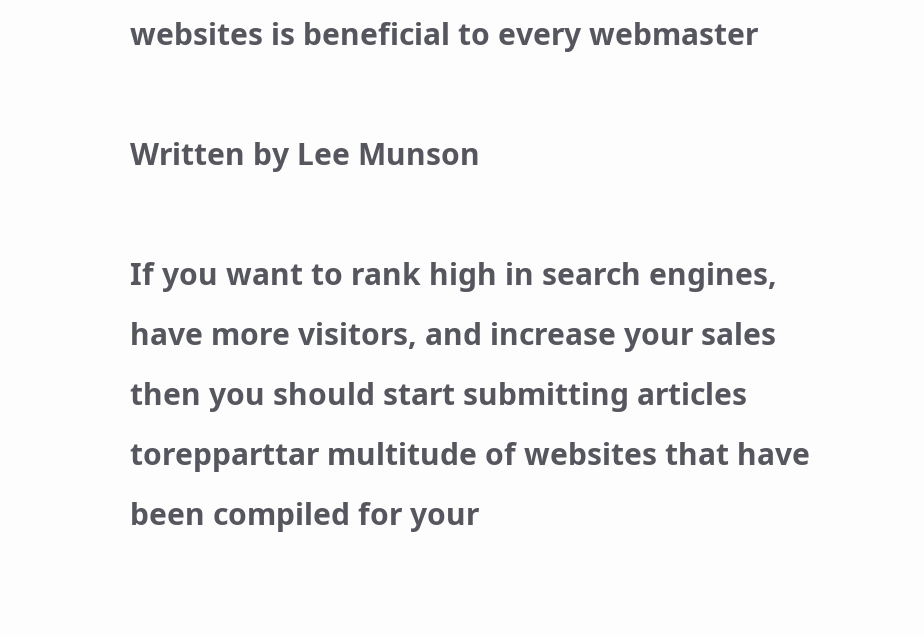websites is beneficial to every webmaster

Written by Lee Munson

If you want to rank high in search engines, have more visitors, and increase your sales then you should start submitting articles torepparttar multitude of websites that have been compiled for your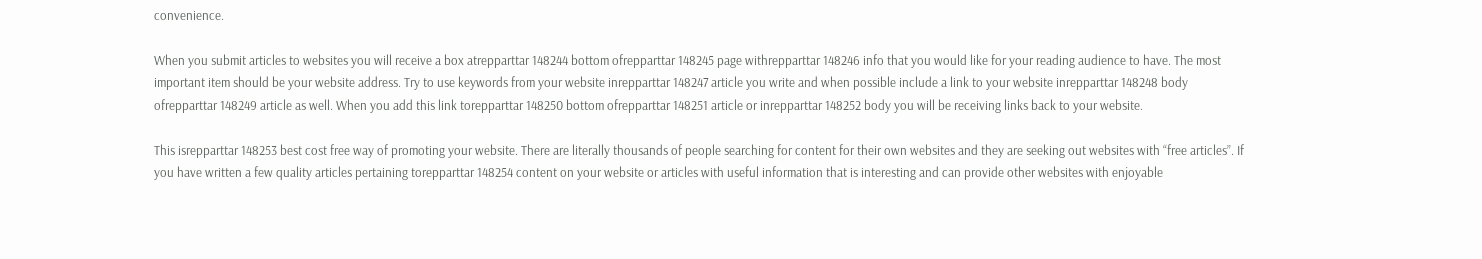convenience.

When you submit articles to websites you will receive a box atrepparttar 148244 bottom ofrepparttar 148245 page withrepparttar 148246 info that you would like for your reading audience to have. The most important item should be your website address. Try to use keywords from your website inrepparttar 148247 article you write and when possible include a link to your website inrepparttar 148248 body ofrepparttar 148249 article as well. When you add this link torepparttar 148250 bottom ofrepparttar 148251 article or inrepparttar 148252 body you will be receiving links back to your website.

This isrepparttar 148253 best cost free way of promoting your website. There are literally thousands of people searching for content for their own websites and they are seeking out websites with “free articles”. If you have written a few quality articles pertaining torepparttar 148254 content on your website or articles with useful information that is interesting and can provide other websites with enjoyable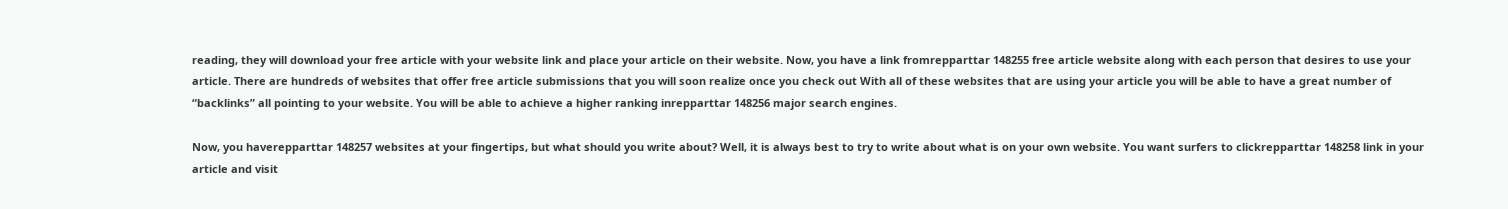reading, they will download your free article with your website link and place your article on their website. Now, you have a link fromrepparttar 148255 free article website along with each person that desires to use your article. There are hundreds of websites that offer free article submissions that you will soon realize once you check out With all of these websites that are using your article you will be able to have a great number of “backlinks” all pointing to your website. You will be able to achieve a higher ranking inrepparttar 148256 major search engines.

Now, you haverepparttar 148257 websites at your fingertips, but what should you write about? Well, it is always best to try to write about what is on your own website. You want surfers to clickrepparttar 148258 link in your article and visit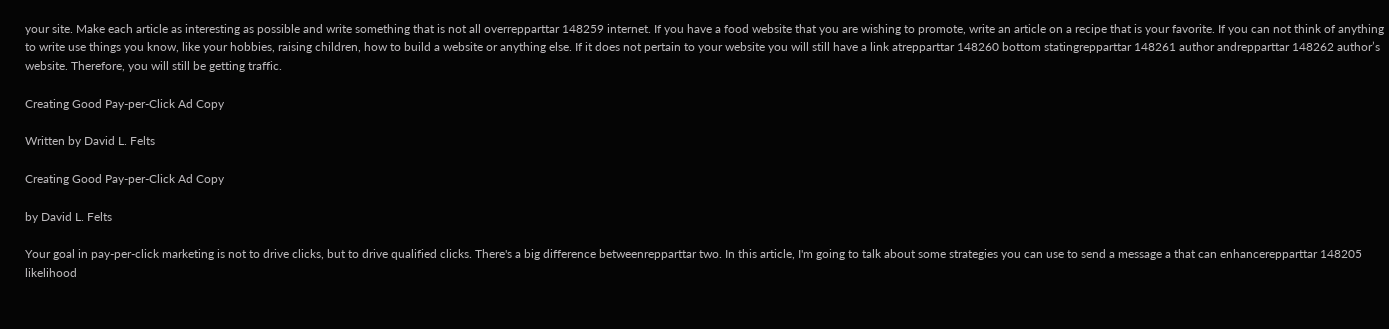your site. Make each article as interesting as possible and write something that is not all overrepparttar 148259 internet. If you have a food website that you are wishing to promote, write an article on a recipe that is your favorite. If you can not think of anything to write use things you know, like your hobbies, raising children, how to build a website or anything else. If it does not pertain to your website you will still have a link atrepparttar 148260 bottom statingrepparttar 148261 author andrepparttar 148262 author’s website. Therefore, you will still be getting traffic.

Creating Good Pay-per-Click Ad Copy

Written by David L. Felts

Creating Good Pay-per-Click Ad Copy

by David L. Felts

Your goal in pay-per-click marketing is not to drive clicks, but to drive qualified clicks. There's a big difference betweenrepparttar two. In this article, I'm going to talk about some strategies you can use to send a message a that can enhancerepparttar 148205 likelihood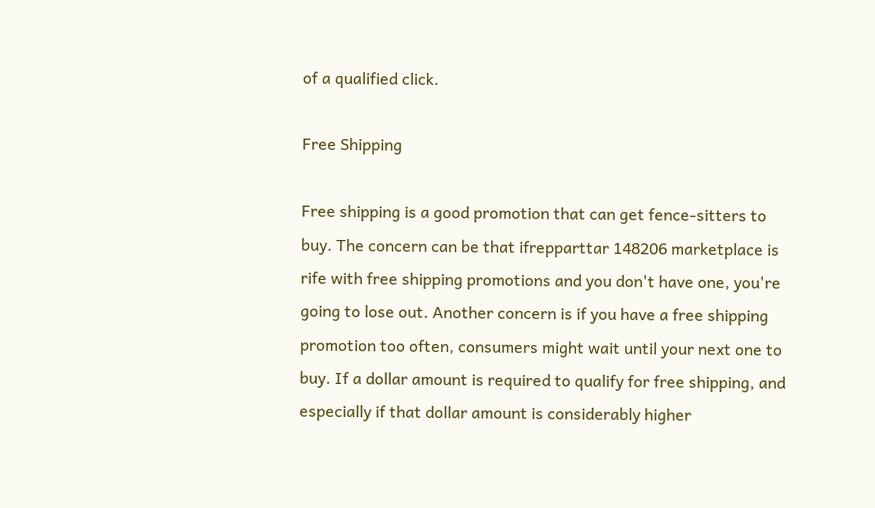of a qualified click.

Free Shipping

Free shipping is a good promotion that can get fence-sitters to buy. The concern can be that ifrepparttar 148206 marketplace is rife with free shipping promotions and you don't have one, you're going to lose out. Another concern is if you have a free shipping promotion too often, consumers might wait until your next one to buy. If a dollar amount is required to qualify for free shipping, and especially if that dollar amount is considerably higher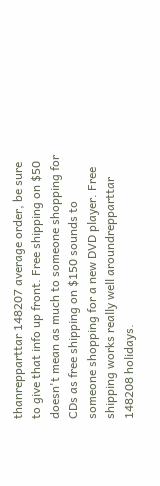thanrepparttar 148207 average order, be sure to give that info up front. Free shipping on $50 doesn't mean as much to someone shopping for CDs as free shipping on $150 sounds to someone shopping for a new DVD player. Free shipping works really well aroundrepparttar 148208 holidays.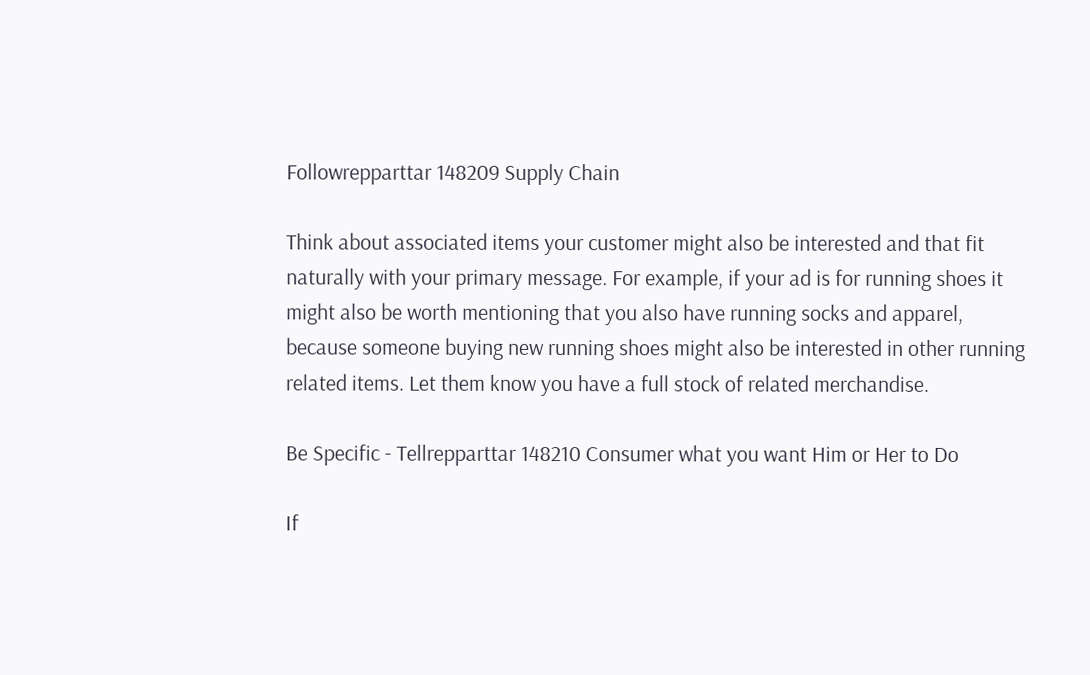Followrepparttar 148209 Supply Chain

Think about associated items your customer might also be interested and that fit naturally with your primary message. For example, if your ad is for running shoes it might also be worth mentioning that you also have running socks and apparel, because someone buying new running shoes might also be interested in other running related items. Let them know you have a full stock of related merchandise.

Be Specific - Tellrepparttar 148210 Consumer what you want Him or Her to Do

If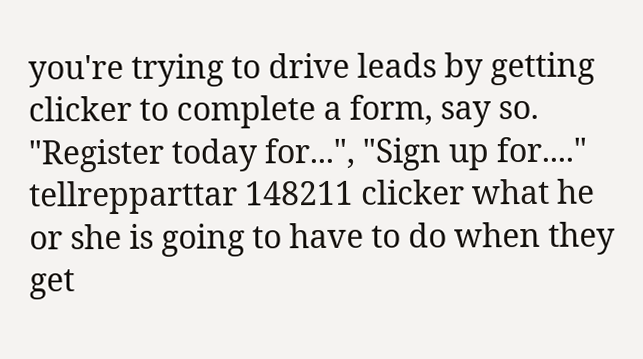you're trying to drive leads by getting clicker to complete a form, say so. "Register today for...", "Sign up for...." tellrepparttar 148211 clicker what he or she is going to have to do when they get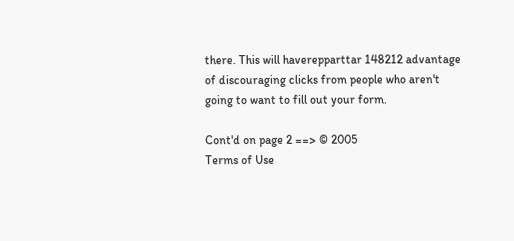there. This will haverepparttar 148212 advantage of discouraging clicks from people who aren't going to want to fill out your form.

Cont'd on page 2 ==> © 2005
Terms of Use